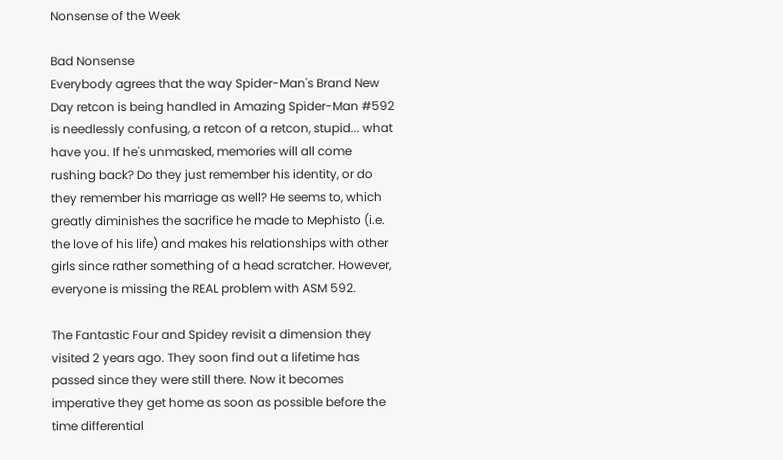Nonsense of the Week

Bad Nonsense
Everybody agrees that the way Spider-Man's Brand New Day retcon is being handled in Amazing Spider-Man #592 is needlessly confusing, a retcon of a retcon, stupid... what have you. If he's unmasked, memories will all come rushing back? Do they just remember his identity, or do they remember his marriage as well? He seems to, which greatly diminishes the sacrifice he made to Mephisto (i.e. the love of his life) and makes his relationships with other girls since rather something of a head scratcher. However, everyone is missing the REAL problem with ASM 592.

The Fantastic Four and Spidey revisit a dimension they visited 2 years ago. They soon find out a lifetime has passed since they were still there. Now it becomes imperative they get home as soon as possible before the time differential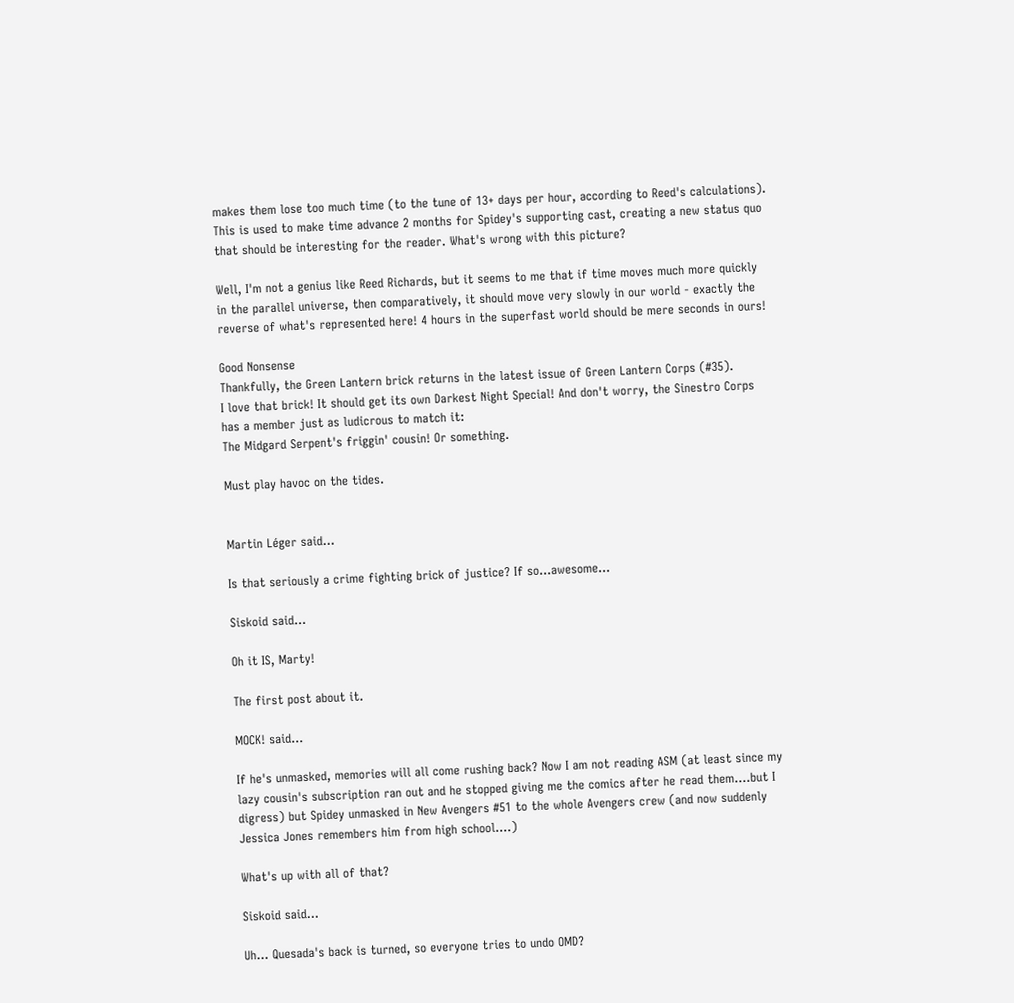makes them lose too much time (to the tune of 13+ days per hour, according to Reed's calculations). This is used to make time advance 2 months for Spidey's supporting cast, creating a new status quo that should be interesting for the reader. What's wrong with this picture?

Well, I'm not a genius like Reed Richards, but it seems to me that if time moves much more quickly in the parallel universe, then comparatively, it should move very slowly in our world - exactly the reverse of what's represented here! 4 hours in the superfast world should be mere seconds in ours!

Good Nonsense
Thankfully, the Green Lantern brick returns in the latest issue of Green Lantern Corps (#35).
I love that brick! It should get its own Darkest Night Special! And don't worry, the Sinestro Corps has a member just as ludicrous to match it:
The Midgard Serpent's friggin' cousin! Or something.

Must play havoc on the tides.


Martin Léger said...

Is that seriously a crime fighting brick of justice? If so...awesome...

Siskoid said...

Oh it IS, Marty!

The first post about it.

MOCK! said...

If he's unmasked, memories will all come rushing back? Now I am not reading ASM (at least since my lazy cousin's subscription ran out and he stopped giving me the comics after he read them....but I digress) but Spidey unmasked in New Avengers #51 to the whole Avengers crew (and now suddenly Jessica Jones remembers him from high school....)

What's up with all of that?

Siskoid said...

Uh... Quesada's back is turned, so everyone tries to undo OMD?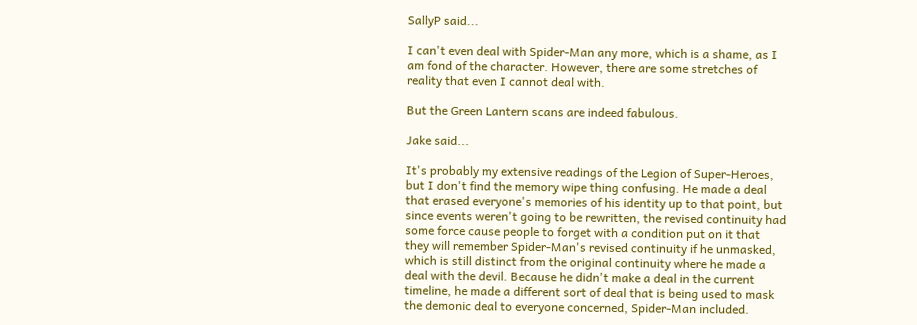SallyP said...

I can't even deal with Spider-Man any more, which is a shame, as I am fond of the character. However, there are some stretches of reality that even I cannot deal with.

But the Green Lantern scans are indeed fabulous.

Jake said...

It's probably my extensive readings of the Legion of Super-Heroes, but I don't find the memory wipe thing confusing. He made a deal that erased everyone's memories of his identity up to that point, but since events weren't going to be rewritten, the revised continuity had some force cause people to forget with a condition put on it that they will remember Spider-Man's revised continuity if he unmasked, which is still distinct from the original continuity where he made a deal with the devil. Because he didn't make a deal in the current timeline, he made a different sort of deal that is being used to mask the demonic deal to everyone concerned, Spider-Man included.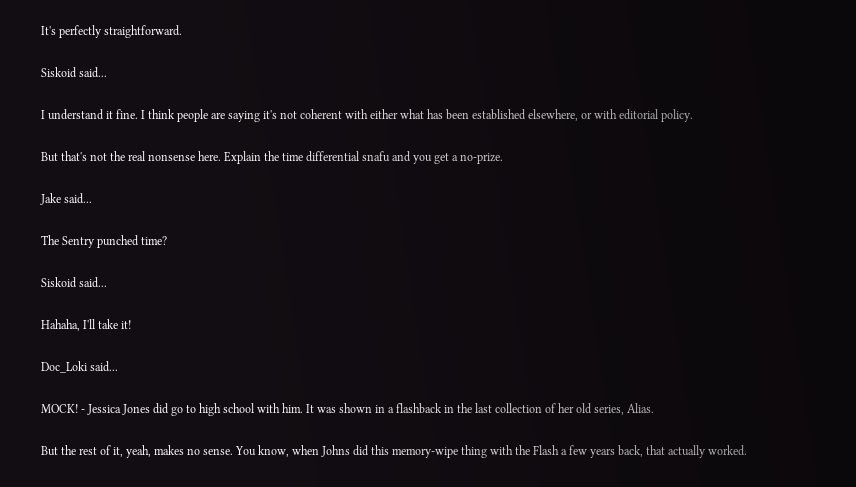It's perfectly straightforward.

Siskoid said...

I understand it fine. I think people are saying it's not coherent with either what has been established elsewhere, or with editorial policy.

But that's not the real nonsense here. Explain the time differential snafu and you get a no-prize.

Jake said...

The Sentry punched time?

Siskoid said...

Hahaha, I'll take it!

Doc_Loki said...

MOCK! - Jessica Jones did go to high school with him. It was shown in a flashback in the last collection of her old series, Alias.

But the rest of it, yeah, makes no sense. You know, when Johns did this memory-wipe thing with the Flash a few years back, that actually worked.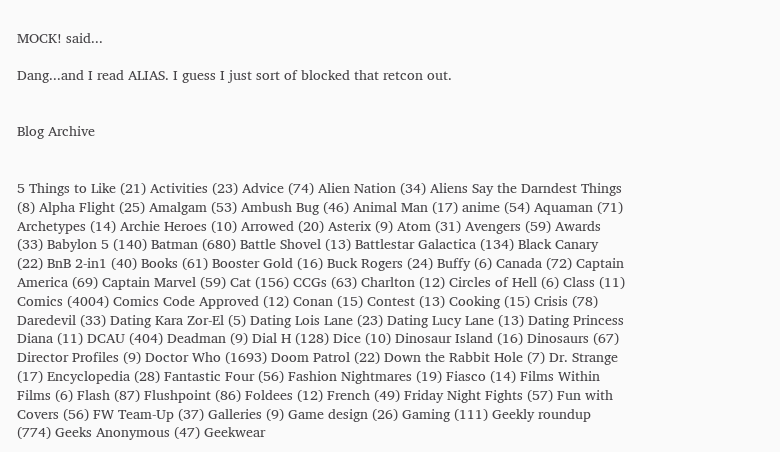MOCK! said...

Dang...and I read ALIAS. I guess I just sort of blocked that retcon out.


Blog Archive


5 Things to Like (21) Activities (23) Advice (74) Alien Nation (34) Aliens Say the Darndest Things (8) Alpha Flight (25) Amalgam (53) Ambush Bug (46) Animal Man (17) anime (54) Aquaman (71) Archetypes (14) Archie Heroes (10) Arrowed (20) Asterix (9) Atom (31) Avengers (59) Awards (33) Babylon 5 (140) Batman (680) Battle Shovel (13) Battlestar Galactica (134) Black Canary (22) BnB 2-in1 (40) Books (61) Booster Gold (16) Buck Rogers (24) Buffy (6) Canada (72) Captain America (69) Captain Marvel (59) Cat (156) CCGs (63) Charlton (12) Circles of Hell (6) Class (11) Comics (4004) Comics Code Approved (12) Conan (15) Contest (13) Cooking (15) Crisis (78) Daredevil (33) Dating Kara Zor-El (5) Dating Lois Lane (23) Dating Lucy Lane (13) Dating Princess Diana (11) DCAU (404) Deadman (9) Dial H (128) Dice (10) Dinosaur Island (16) Dinosaurs (67) Director Profiles (9) Doctor Who (1693) Doom Patrol (22) Down the Rabbit Hole (7) Dr. Strange (17) Encyclopedia (28) Fantastic Four (56) Fashion Nightmares (19) Fiasco (14) Films Within Films (6) Flash (87) Flushpoint (86) Foldees (12) French (49) Friday Night Fights (57) Fun with Covers (56) FW Team-Up (37) Galleries (9) Game design (26) Gaming (111) Geekly roundup (774) Geeks Anonymous (47) Geekwear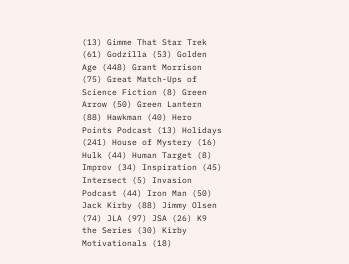(13) Gimme That Star Trek (61) Godzilla (53) Golden Age (448) Grant Morrison (75) Great Match-Ups of Science Fiction (8) Green Arrow (50) Green Lantern (88) Hawkman (40) Hero Points Podcast (13) Holidays (241) House of Mystery (16) Hulk (44) Human Target (8) Improv (34) Inspiration (45) Intersect (5) Invasion Podcast (44) Iron Man (50) Jack Kirby (88) Jimmy Olsen (74) JLA (97) JSA (26) K9 the Series (30) Kirby Motivationals (18)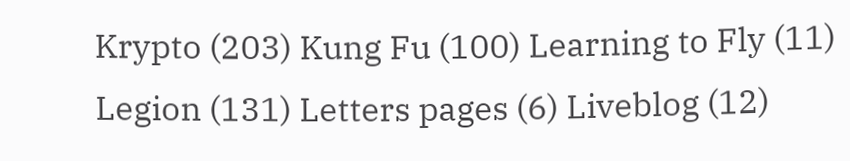Krypto (203) Kung Fu (100) Learning to Fly (11) Legion (131) Letters pages (6) Liveblog (12)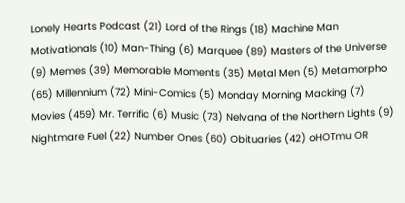Lonely Hearts Podcast (21) Lord of the Rings (18) Machine Man Motivationals (10) Man-Thing (6) Marquee (89) Masters of the Universe (9) Memes (39) Memorable Moments (35) Metal Men (5) Metamorpho (65) Millennium (72) Mini-Comics (5) Monday Morning Macking (7) Movies (459) Mr. Terrific (6) Music (73) Nelvana of the Northern Lights (9) Nightmare Fuel (22) Number Ones (60) Obituaries (42) oHOTmu OR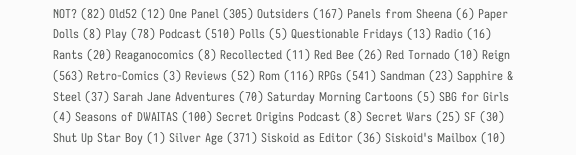NOT? (82) Old52 (12) One Panel (305) Outsiders (167) Panels from Sheena (6) Paper Dolls (8) Play (78) Podcast (510) Polls (5) Questionable Fridays (13) Radio (16) Rants (20) Reaganocomics (8) Recollected (11) Red Bee (26) Red Tornado (10) Reign (563) Retro-Comics (3) Reviews (52) Rom (116) RPGs (541) Sandman (23) Sapphire & Steel (37) Sarah Jane Adventures (70) Saturday Morning Cartoons (5) SBG for Girls (4) Seasons of DWAITAS (100) Secret Origins Podcast (8) Secret Wars (25) SF (30) Shut Up Star Boy (1) Silver Age (371) Siskoid as Editor (36) Siskoid's Mailbox (10)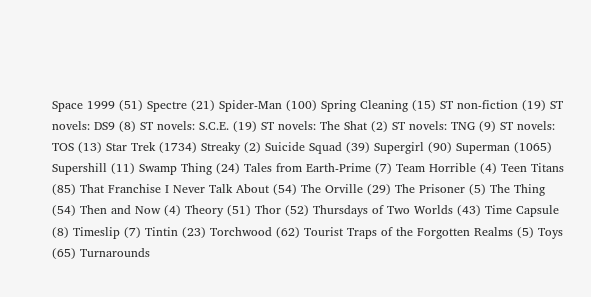Space 1999 (51) Spectre (21) Spider-Man (100) Spring Cleaning (15) ST non-fiction (19) ST novels: DS9 (8) ST novels: S.C.E. (19) ST novels: The Shat (2) ST novels: TNG (9) ST novels: TOS (13) Star Trek (1734) Streaky (2) Suicide Squad (39) Supergirl (90) Superman (1065) Supershill (11) Swamp Thing (24) Tales from Earth-Prime (7) Team Horrible (4) Teen Titans (85) That Franchise I Never Talk About (54) The Orville (29) The Prisoner (5) The Thing (54) Then and Now (4) Theory (51) Thor (52) Thursdays of Two Worlds (43) Time Capsule (8) Timeslip (7) Tintin (23) Torchwood (62) Tourist Traps of the Forgotten Realms (5) Toys (65) Turnarounds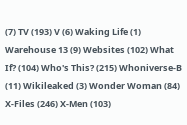(7) TV (193) V (6) Waking Life (1) Warehouse 13 (9) Websites (102) What If? (104) Who's This? (215) Whoniverse-B (11) Wikileaked (3) Wonder Woman (84) X-Files (246) X-Men (103)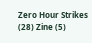Zero Hour Strikes (28) Zine (5)